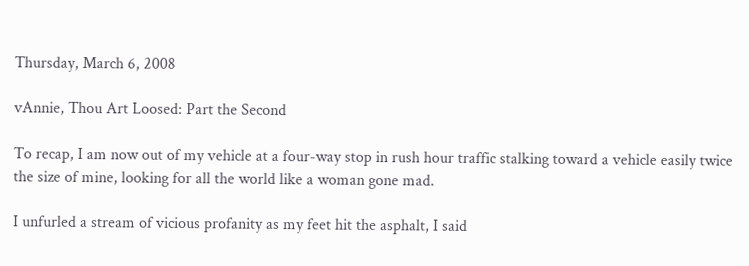Thursday, March 6, 2008

vAnnie, Thou Art Loosed: Part the Second

To recap, I am now out of my vehicle at a four-way stop in rush hour traffic stalking toward a vehicle easily twice the size of mine, looking for all the world like a woman gone mad.

I unfurled a stream of vicious profanity as my feet hit the asphalt, I said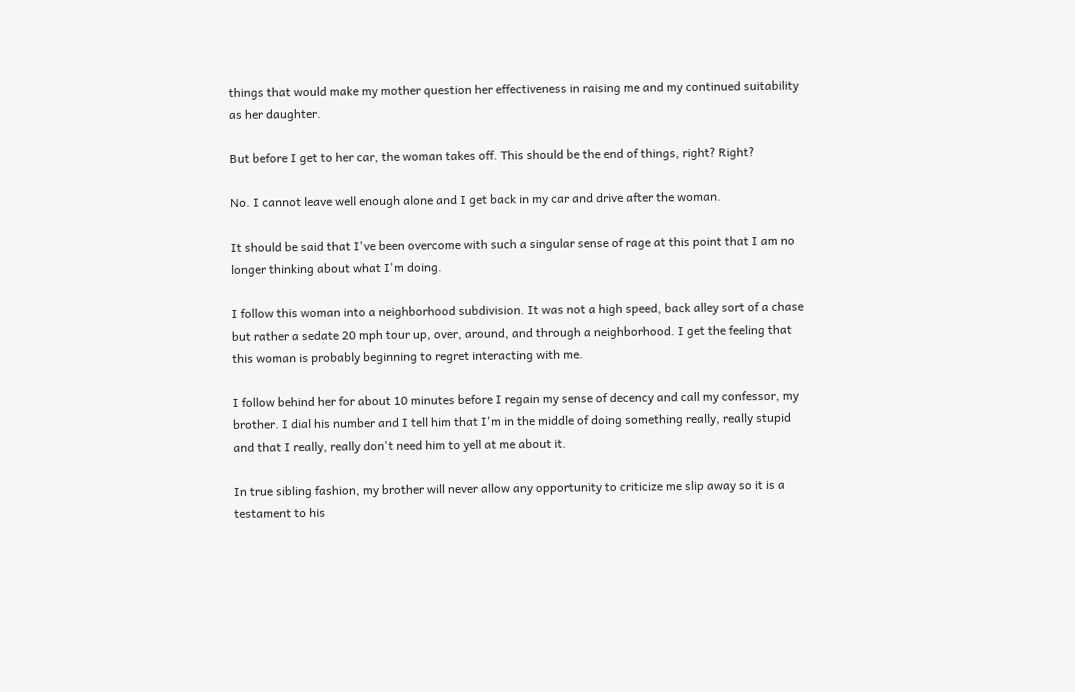things that would make my mother question her effectiveness in raising me and my continued suitability as her daughter.

But before I get to her car, the woman takes off. This should be the end of things, right? Right?

No. I cannot leave well enough alone and I get back in my car and drive after the woman.

It should be said that I've been overcome with such a singular sense of rage at this point that I am no longer thinking about what I'm doing.

I follow this woman into a neighborhood subdivision. It was not a high speed, back alley sort of a chase but rather a sedate 20 mph tour up, over, around, and through a neighborhood. I get the feeling that this woman is probably beginning to regret interacting with me.

I follow behind her for about 10 minutes before I regain my sense of decency and call my confessor, my brother. I dial his number and I tell him that I'm in the middle of doing something really, really stupid and that I really, really don't need him to yell at me about it.

In true sibling fashion, my brother will never allow any opportunity to criticize me slip away so it is a testament to his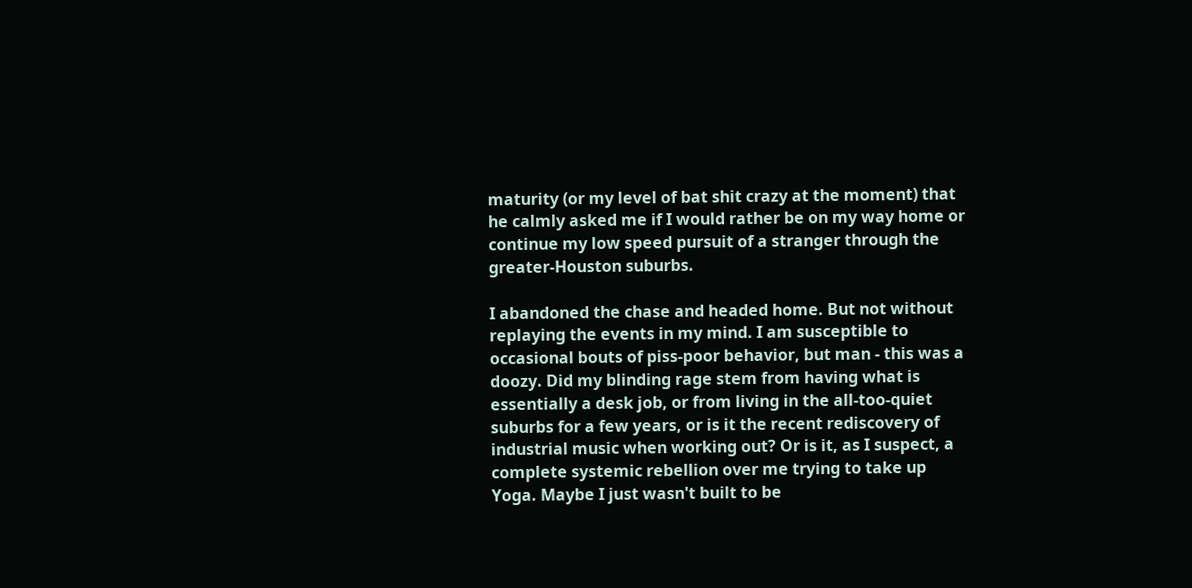maturity (or my level of bat shit crazy at the moment) that he calmly asked me if I would rather be on my way home or continue my low speed pursuit of a stranger through the greater-Houston suburbs.

I abandoned the chase and headed home. But not without replaying the events in my mind. I am susceptible to occasional bouts of piss-poor behavior, but man - this was a doozy. Did my blinding rage stem from having what is essentially a desk job, or from living in the all-too-quiet suburbs for a few years, or is it the recent rediscovery of industrial music when working out? Or is it, as I suspect, a complete systemic rebellion over me trying to take up Yoga. Maybe I just wasn't built to be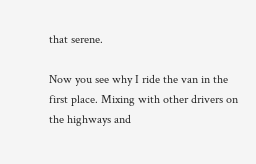that serene.

Now you see why I ride the van in the first place. Mixing with other drivers on the highways and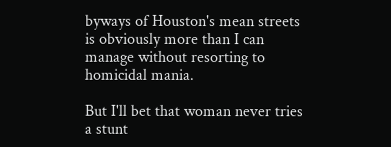byways of Houston's mean streets is obviously more than I can manage without resorting to homicidal mania.

But I'll bet that woman never tries a stunt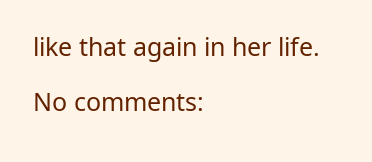like that again in her life.

No comments: